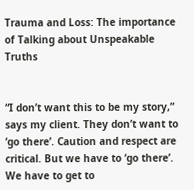Trauma and Loss: The importance of Talking about Unspeakable Truths


“I don’t want this to be my story,” says my client. They don’t want to ‘go there’. Caution and respect are critical. But we have to ‘go there’. We have to get to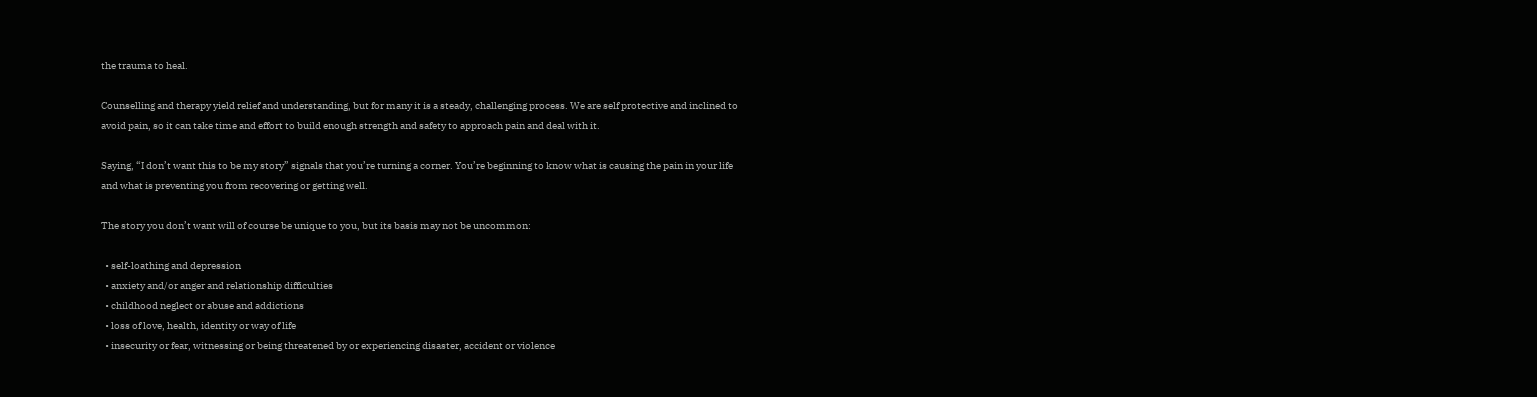the trauma to heal.

Counselling and therapy yield relief and understanding, but for many it is a steady, challenging process. We are self protective and inclined to avoid pain, so it can take time and effort to build enough strength and safety to approach pain and deal with it.

Saying, “I don’t want this to be my story” signals that you’re turning a corner. You’re beginning to know what is causing the pain in your life and what is preventing you from recovering or getting well.

The story you don’t want will of course be unique to you, but its basis may not be uncommon:

  • self-loathing and depression
  • anxiety and/or anger and relationship difficulties
  • childhood neglect or abuse and addictions
  • loss of love, health, identity or way of life
  • insecurity or fear, witnessing or being threatened by or experiencing disaster, accident or violence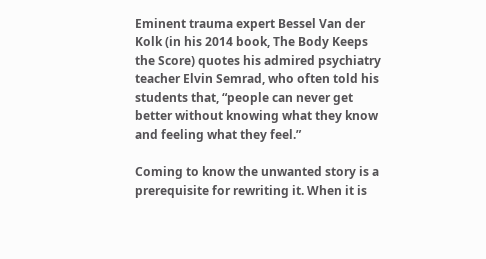Eminent trauma expert Bessel Van der Kolk (in his 2014 book, The Body Keeps the Score) quotes his admired psychiatry teacher Elvin Semrad, who often told his students that, “people can never get better without knowing what they know and feeling what they feel.”

Coming to know the unwanted story is a prerequisite for rewriting it. When it is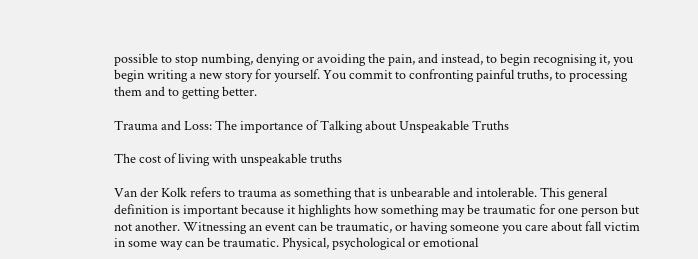possible to stop numbing, denying or avoiding the pain, and instead, to begin recognising it, you begin writing a new story for yourself. You commit to confronting painful truths, to processing them and to getting better.

Trauma and Loss: The importance of Talking about Unspeakable Truths

The cost of living with unspeakable truths

Van der Kolk refers to trauma as something that is unbearable and intolerable. This general definition is important because it highlights how something may be traumatic for one person but not another. Witnessing an event can be traumatic, or having someone you care about fall victim in some way can be traumatic. Physical, psychological or emotional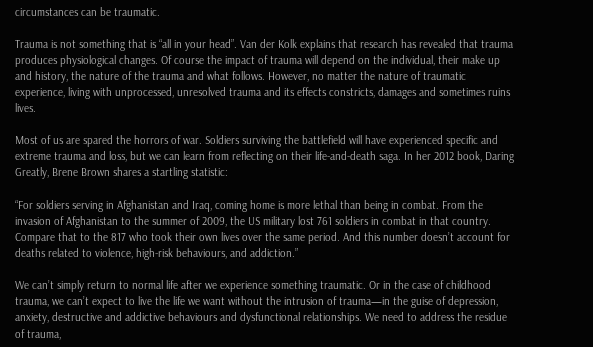circumstances can be traumatic.

Trauma is not something that is “all in your head”. Van der Kolk explains that research has revealed that trauma produces physiological changes. Of course the impact of trauma will depend on the individual, their make up and history, the nature of the trauma and what follows. However, no matter the nature of traumatic experience, living with unprocessed, unresolved trauma and its effects constricts, damages and sometimes ruins lives.

Most of us are spared the horrors of war. Soldiers surviving the battlefield will have experienced specific and extreme trauma and loss, but we can learn from reflecting on their life-and-death saga. In her 2012 book, Daring Greatly, Brene Brown shares a startling statistic:

“For soldiers serving in Afghanistan and Iraq, coming home is more lethal than being in combat. From the invasion of Afghanistan to the summer of 2009, the US military lost 761 soldiers in combat in that country. Compare that to the 817 who took their own lives over the same period. And this number doesn’t account for deaths related to violence, high-risk behaviours, and addiction.”

We can’t simply return to normal life after we experience something traumatic. Or in the case of childhood trauma, we can’t expect to live the life we want without the intrusion of trauma—in the guise of depression, anxiety, destructive and addictive behaviours and dysfunctional relationships. We need to address the residue of trauma,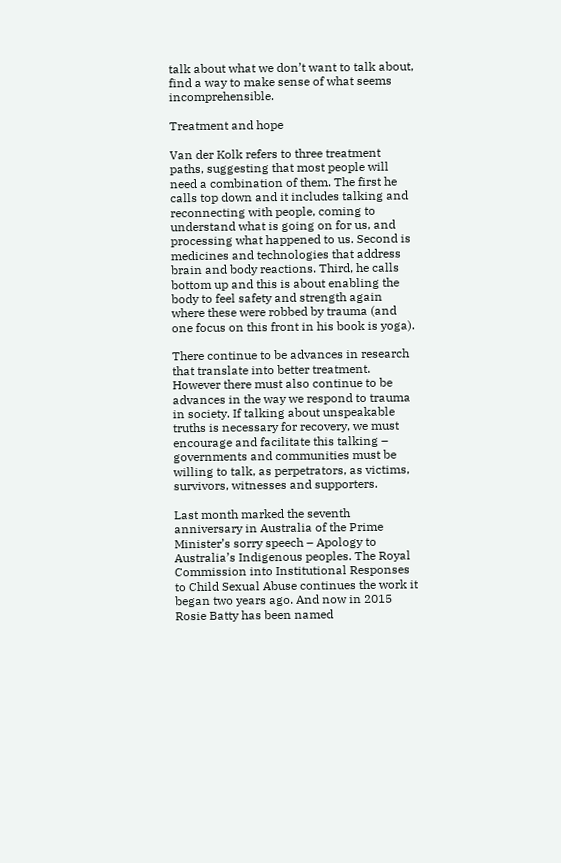talk about what we don’t want to talk about, find a way to make sense of what seems incomprehensible.

Treatment and hope

Van der Kolk refers to three treatment paths, suggesting that most people will need a combination of them. The first he calls top down and it includes talking and reconnecting with people, coming to understand what is going on for us, and processing what happened to us. Second is medicines and technologies that address brain and body reactions. Third, he calls bottom up and this is about enabling the body to feel safety and strength again where these were robbed by trauma (and one focus on this front in his book is yoga).

There continue to be advances in research that translate into better treatment. However there must also continue to be advances in the way we respond to trauma in society. If talking about unspeakable truths is necessary for recovery, we must encourage and facilitate this talking – governments and communities must be willing to talk, as perpetrators, as victims, survivors, witnesses and supporters.

Last month marked the seventh anniversary in Australia of the Prime Minister’s sorry speech – Apology to Australia’s Indigenous peoples. The Royal Commission into Institutional Responses to Child Sexual Abuse continues the work it began two years ago. And now in 2015 Rosie Batty has been named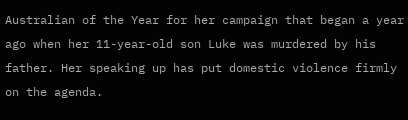Australian of the Year for her campaign that began a year ago when her 11-year-old son Luke was murdered by his father. Her speaking up has put domestic violence firmly on the agenda.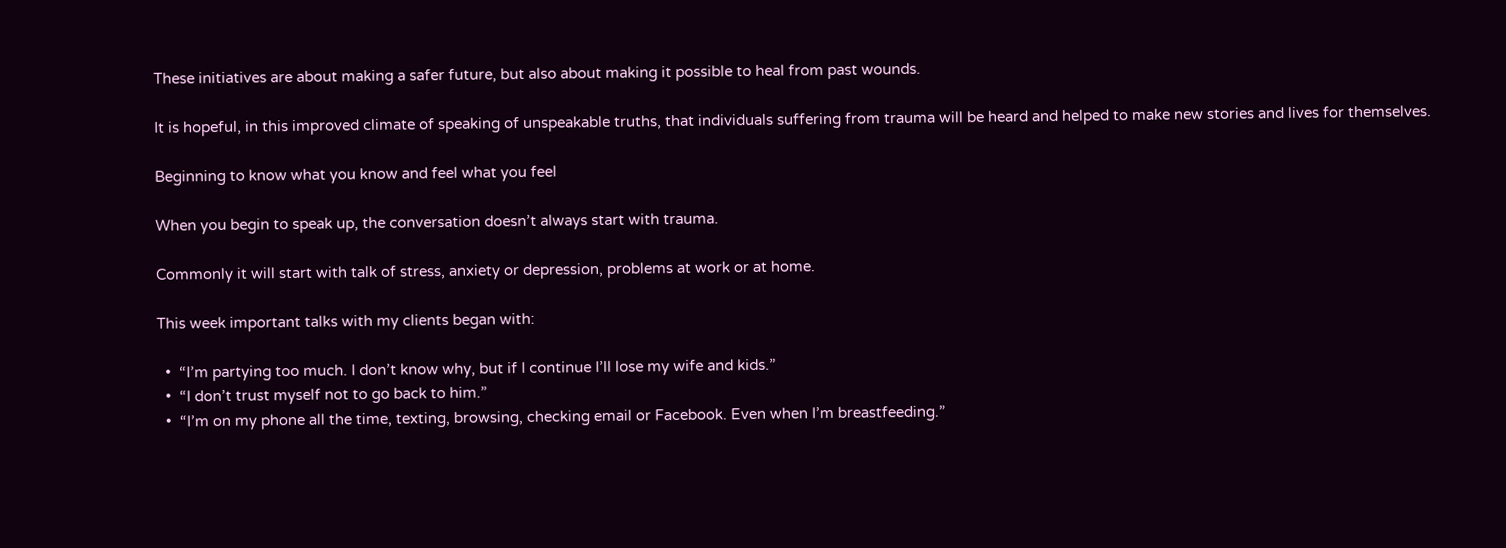These initiatives are about making a safer future, but also about making it possible to heal from past wounds.

It is hopeful, in this improved climate of speaking of unspeakable truths, that individuals suffering from trauma will be heard and helped to make new stories and lives for themselves.

Beginning to know what you know and feel what you feel

When you begin to speak up, the conversation doesn’t always start with trauma.

Commonly it will start with talk of stress, anxiety or depression, problems at work or at home.

This week important talks with my clients began with:

  •  “I’m partying too much. I don’t know why, but if I continue I’ll lose my wife and kids.”
  •  “I don’t trust myself not to go back to him.”
  •  “I’m on my phone all the time, texting, browsing, checking email or Facebook. Even when I’m breastfeeding.”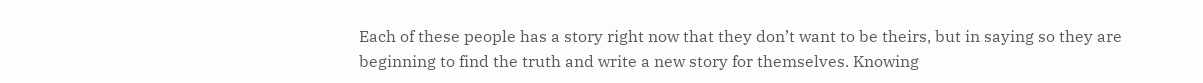Each of these people has a story right now that they don’t want to be theirs, but in saying so they are beginning to find the truth and write a new story for themselves. Knowing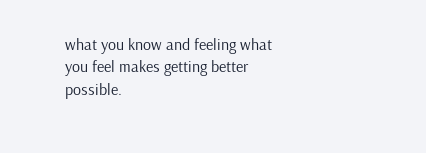what you know and feeling what you feel makes getting better possible.